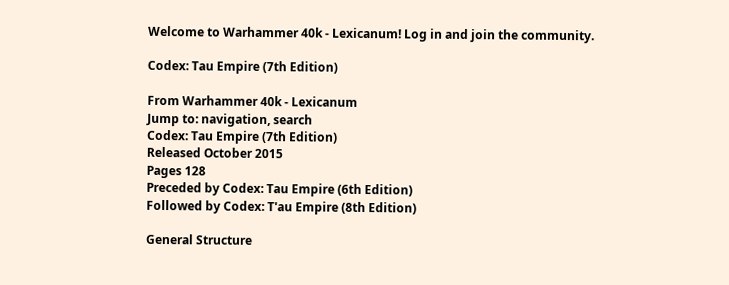Welcome to Warhammer 40k - Lexicanum! Log in and join the community.

Codex: Tau Empire (7th Edition)

From Warhammer 40k - Lexicanum
Jump to: navigation, search
Codex: Tau Empire (7th Edition)
Released October 2015
Pages 128
Preceded by Codex: Tau Empire (6th Edition)
Followed by Codex: T'au Empire (8th Edition)

General Structure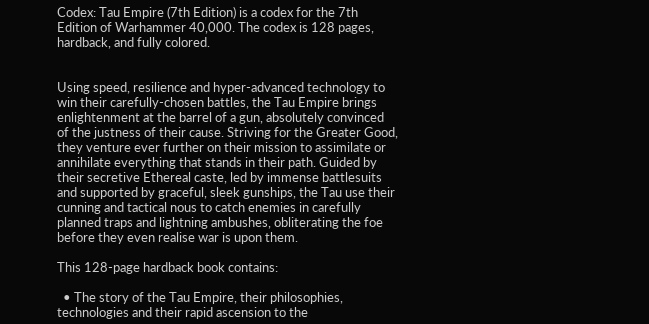Codex: Tau Empire (7th Edition) is a codex for the 7th Edition of Warhammer 40,000. The codex is 128 pages, hardback, and fully colored.


Using speed, resilience and hyper-advanced technology to win their carefully-chosen battles, the Tau Empire brings enlightenment at the barrel of a gun, absolutely convinced of the justness of their cause. Striving for the Greater Good, they venture ever further on their mission to assimilate or annihilate everything that stands in their path. Guided by their secretive Ethereal caste, led by immense battlesuits and supported by graceful, sleek gunships, the Tau use their cunning and tactical nous to catch enemies in carefully planned traps and lightning ambushes, obliterating the foe before they even realise war is upon them.

This 128-page hardback book contains:

  • The story of the Tau Empire, their philosophies, technologies and their rapid ascension to the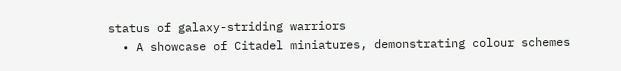status of galaxy-striding warriors
  • A showcase of Citadel miniatures, demonstrating colour schemes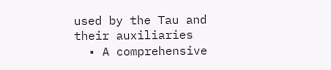used by the Tau and their auxiliaries
  • A comprehensive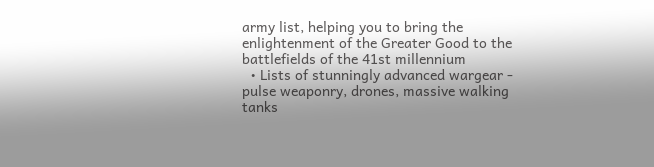army list, helping you to bring the enlightenment of the Greater Good to the battlefields of the 41st millennium
  • Lists of stunningly advanced wargear - pulse weaponry, drones, massive walking tanks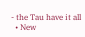- the Tau have it all
  • New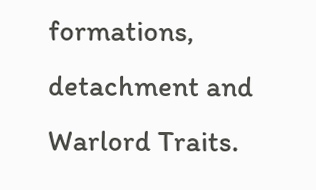formations, detachment and Warlord Traits.